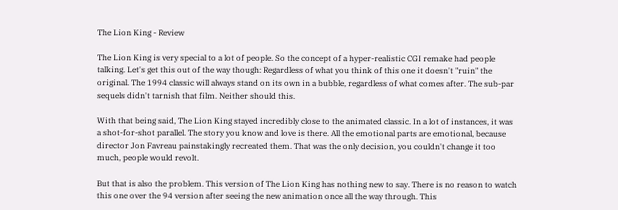The Lion King - Review

The Lion King is very special to a lot of people. So the concept of a hyper-realistic CGI remake had people talking. Let's get this out of the way though: Regardless of what you think of this one it doesn't "ruin" the original. The 1994 classic will always stand on its own in a bubble, regardless of what comes after. The sub-par sequels didn't tarnish that film. Neither should this.

With that being said, The Lion King stayed incredibly close to the animated classic. In a lot of instances, it was a shot-for-shot parallel. The story you know and love is there. All the emotional parts are emotional, because director Jon Favreau painstakingly recreated them. That was the only decision, you couldn't change it too much, people would revolt.

But that is also the problem. This version of The Lion King has nothing new to say. There is no reason to watch this one over the 94 version after seeing the new animation once all the way through. This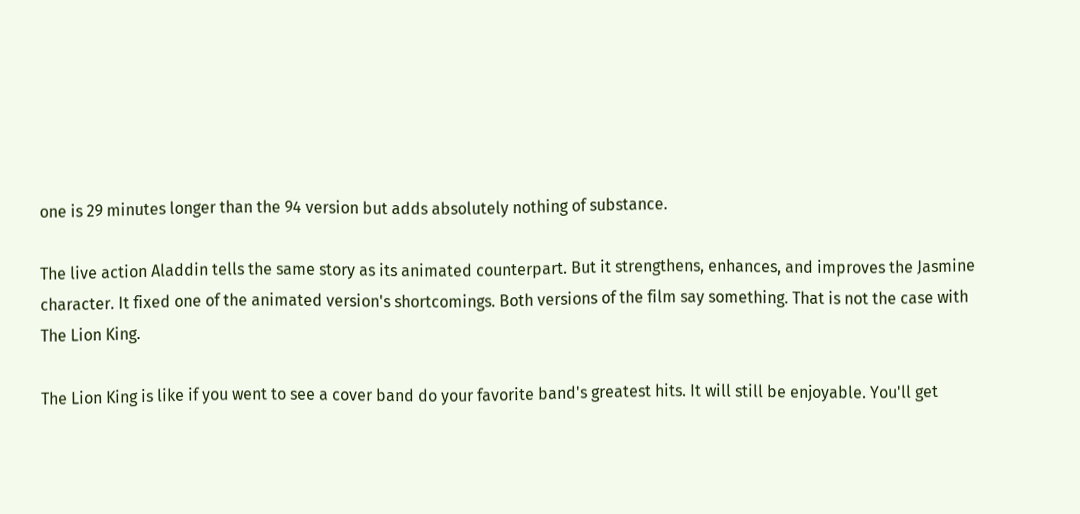one is 29 minutes longer than the 94 version but adds absolutely nothing of substance.

The live action Aladdin tells the same story as its animated counterpart. But it strengthens, enhances, and improves the Jasmine character. It fixed one of the animated version's shortcomings. Both versions of the film say something. That is not the case with The Lion King.

The Lion King is like if you went to see a cover band do your favorite band's greatest hits. It will still be enjoyable. You'll get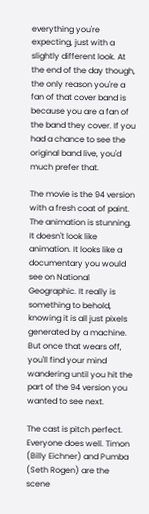everything you're expecting, just with a slightly different look. At the end of the day though, the only reason you're a fan of that cover band is because you are a fan of the band they cover. If you had a chance to see the original band live, you'd much prefer that.

The movie is the 94 version with a fresh coat of paint. The animation is stunning. It doesn't look like animation. It looks like a documentary you would see on National Geographic. It really is something to behold, knowing it is all just pixels generated by a machine. But once that wears off, you'll find your mind wandering until you hit the part of the 94 version you wanted to see next.

The cast is pitch perfect. Everyone does well. Timon (Billy Eichner) and Pumba (Seth Rogen) are the scene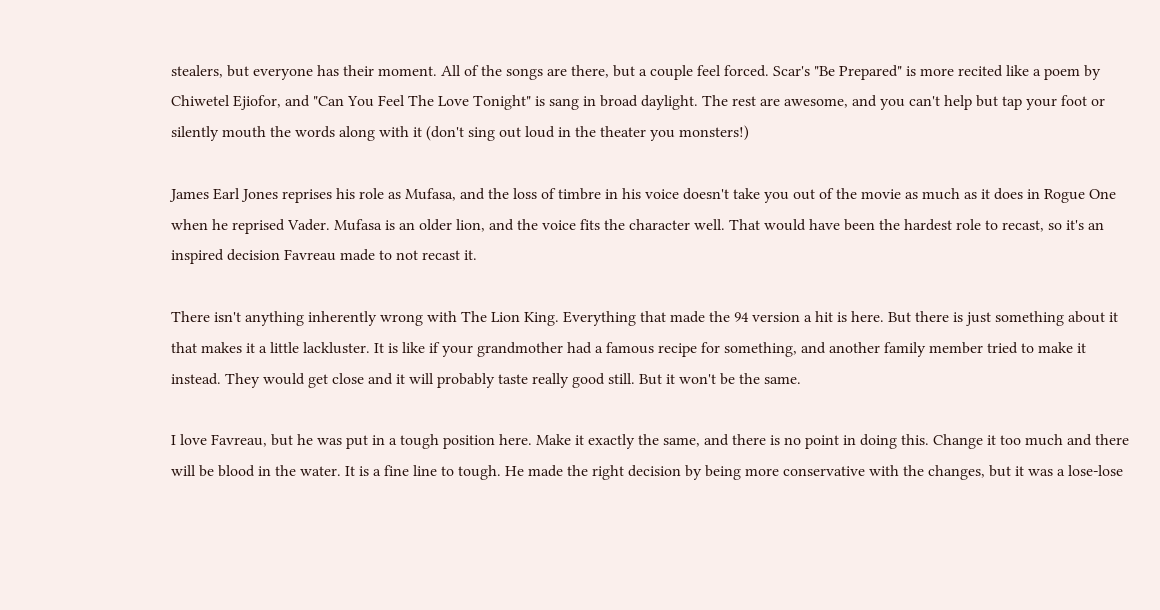stealers, but everyone has their moment. All of the songs are there, but a couple feel forced. Scar's "Be Prepared" is more recited like a poem by Chiwetel Ejiofor, and "Can You Feel The Love Tonight" is sang in broad daylight. The rest are awesome, and you can't help but tap your foot or silently mouth the words along with it (don't sing out loud in the theater you monsters!)

James Earl Jones reprises his role as Mufasa, and the loss of timbre in his voice doesn't take you out of the movie as much as it does in Rogue One when he reprised Vader. Mufasa is an older lion, and the voice fits the character well. That would have been the hardest role to recast, so it's an inspired decision Favreau made to not recast it.

There isn't anything inherently wrong with The Lion King. Everything that made the 94 version a hit is here. But there is just something about it that makes it a little lackluster. It is like if your grandmother had a famous recipe for something, and another family member tried to make it instead. They would get close and it will probably taste really good still. But it won't be the same.

I love Favreau, but he was put in a tough position here. Make it exactly the same, and there is no point in doing this. Change it too much and there will be blood in the water. It is a fine line to tough. He made the right decision by being more conservative with the changes, but it was a lose-lose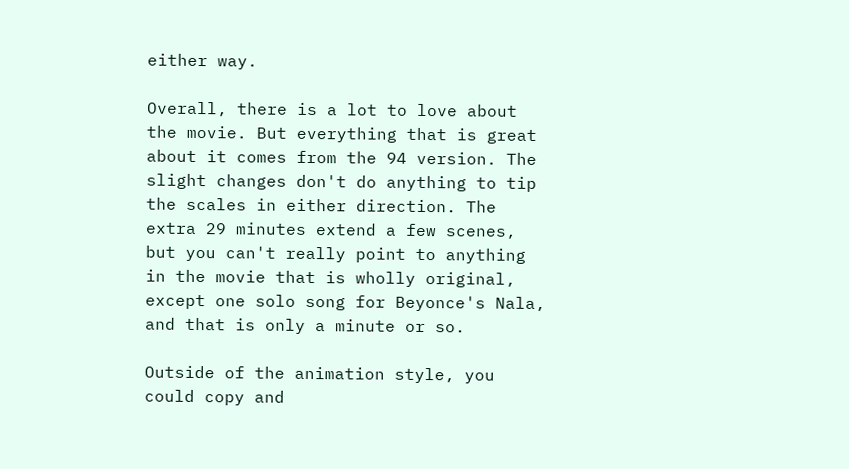either way.

Overall, there is a lot to love about the movie. But everything that is great about it comes from the 94 version. The slight changes don't do anything to tip the scales in either direction. The extra 29 minutes extend a few scenes, but you can't really point to anything in the movie that is wholly original, except one solo song for Beyonce's Nala, and that is only a minute or so.

Outside of the animation style, you could copy and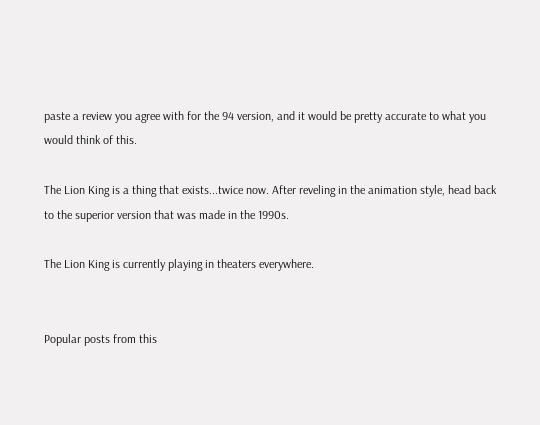paste a review you agree with for the 94 version, and it would be pretty accurate to what you would think of this.

The Lion King is a thing that exists...twice now. After reveling in the animation style, head back to the superior version that was made in the 1990s.

The Lion King is currently playing in theaters everywhere.


Popular posts from this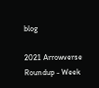blog

2021 Arrowverse Roundup - Week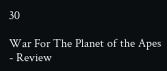30

War For The Planet of the Apes - Review